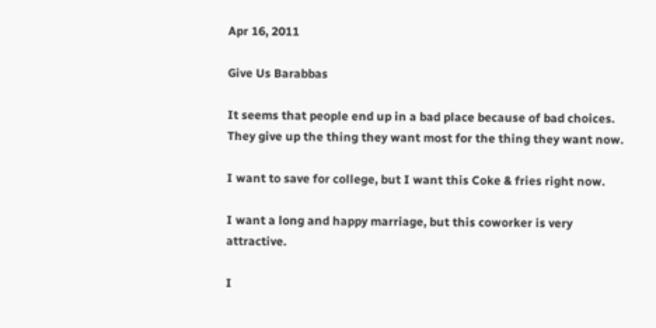Apr 16, 2011

Give Us Barabbas

It seems that people end up in a bad place because of bad choices. They give up the thing they want most for the thing they want now.

I want to save for college, but I want this Coke & fries right now.

I want a long and happy marriage, but this coworker is very attractive.

I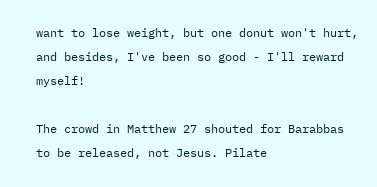want to lose weight, but one donut won't hurt, and besides, I've been so good - I'll reward myself!

The crowd in Matthew 27 shouted for Barabbas to be released, not Jesus. Pilate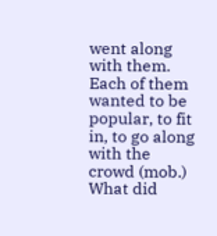went along with them. Each of them wanted to be popular, to fit in, to go along with the crowd (mob.) What did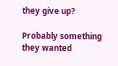they give up?

Probably something they wanted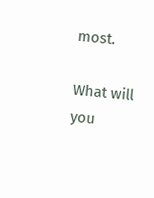most.

What will you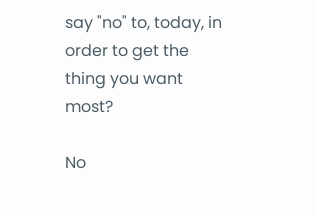say "no" to, today, in order to get the thing you want most?

No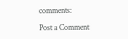comments:

Post a Comment